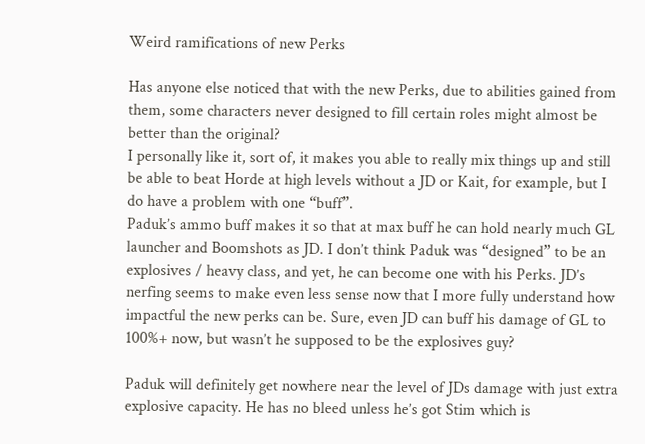Weird ramifications of new Perks

Has anyone else noticed that with the new Perks, due to abilities gained from them, some characters never designed to fill certain roles might almost be better than the original?
I personally like it, sort of, it makes you able to really mix things up and still be able to beat Horde at high levels without a JD or Kait, for example, but I do have a problem with one “buff”.
Paduk’s ammo buff makes it so that at max buff he can hold nearly much GL launcher and Boomshots as JD. I don’t think Paduk was “designed” to be an explosives / heavy class, and yet, he can become one with his Perks. JD’s nerfing seems to make even less sense now that I more fully understand how impactful the new perks can be. Sure, even JD can buff his damage of GL to 100%+ now, but wasn’t he supposed to be the explosives guy?

Paduk will definitely get nowhere near the level of JDs damage with just extra explosive capacity. He has no bleed unless he’s got Stim which is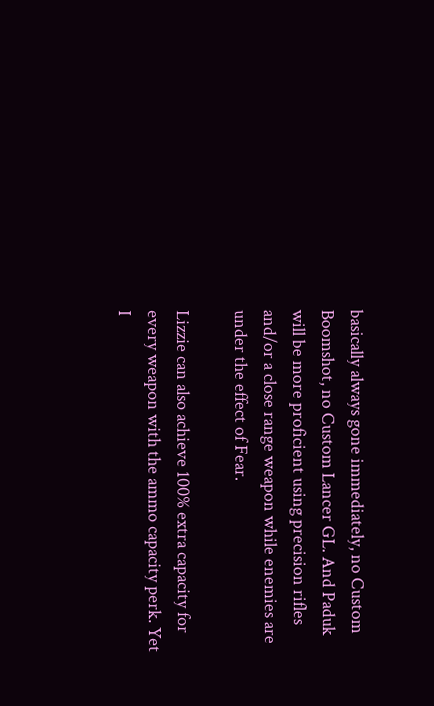basically always gone immediately, no Custom Boomshot, no Custom Lancer GL. And Paduk will be more proficient using precision rifles and/or a close range weapon while enemies are under the effect of Fear.

Lizzie can also achieve 100% extra capacity for every weapon with the ammo capacity perk. Yet I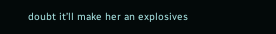doubt it’ll make her an explosives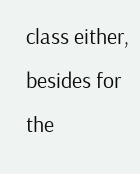class either, besides for the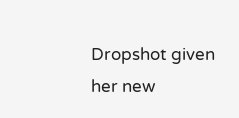Dropshot given her new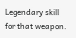Legendary skill for that weapon.